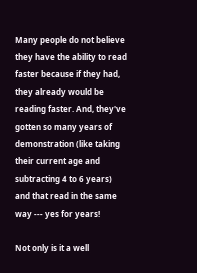Many people do not believe they have the ability to read faster because if they had, they already would be reading faster. And, they've gotten so many years of demonstration (like taking their current age and subtracting 4 to 6 years) and that read in the same way --- yes for years!

Not only is it a well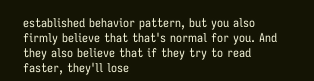established behavior pattern, but you also firmly believe that that's normal for you. And they also believe that if they try to read faster, they'll lose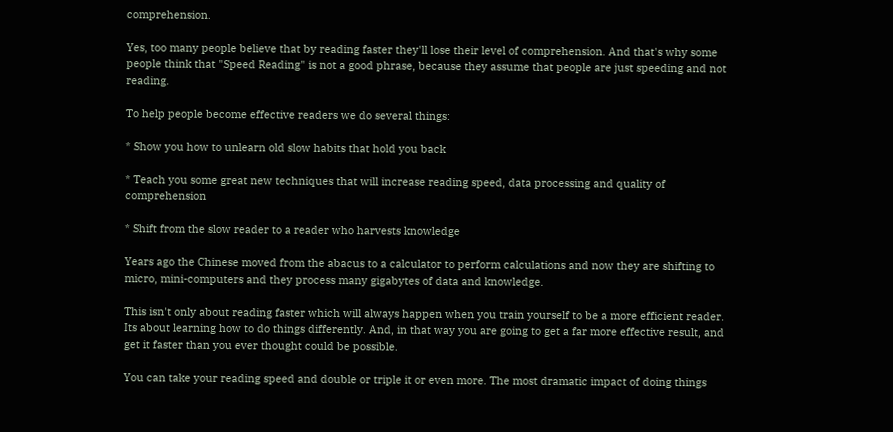comprehension.

Yes, too many people believe that by reading faster they'll lose their level of comprehension. And that's why some people think that "Speed Reading" is not a good phrase, because they assume that people are just speeding and not reading.

To help people become effective readers we do several things:

* Show you how to unlearn old slow habits that hold you back

* Teach you some great new techniques that will increase reading speed, data processing and quality of comprehension

* Shift from the slow reader to a reader who harvests knowledge

Years ago the Chinese moved from the abacus to a calculator to perform calculations and now they are shifting to micro, mini-computers and they process many gigabytes of data and knowledge.

This isn't only about reading faster which will always happen when you train yourself to be a more efficient reader. Its about learning how to do things differently. And, in that way you are going to get a far more effective result, and get it faster than you ever thought could be possible.

You can take your reading speed and double or triple it or even more. The most dramatic impact of doing things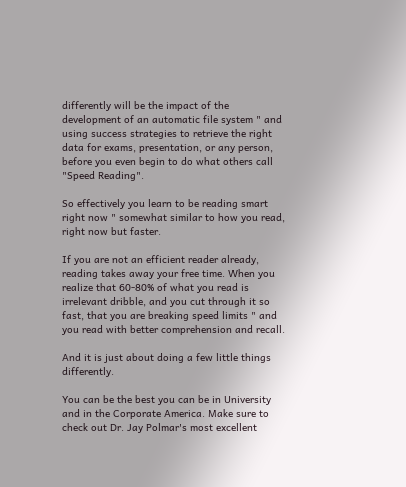differently will be the impact of the development of an automatic file system " and using success strategies to retrieve the right data for exams, presentation, or any person, before you even begin to do what others call "Speed Reading".

So effectively you learn to be reading smart right now " somewhat similar to how you read, right now but faster.

If you are not an efficient reader already, reading takes away your free time. When you realize that 60-80% of what you read is irrelevant dribble, and you cut through it so fast, that you are breaking speed limits " and you read with better comprehension and recall.

And it is just about doing a few little things differently.

You can be the best you can be in University and in the Corporate America. Make sure to check out Dr. Jay Polmar's most excellent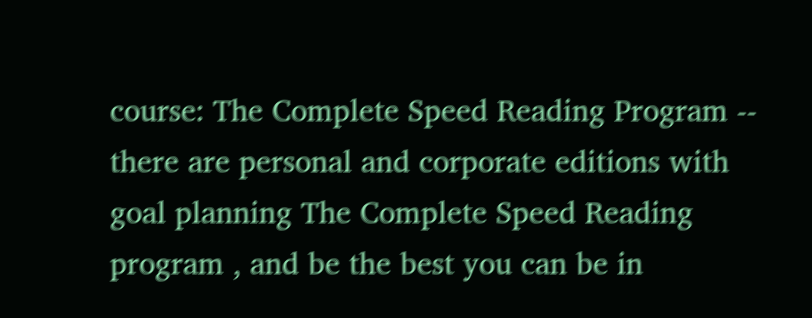course: The Complete Speed Reading Program -- there are personal and corporate editions with goal planning The Complete Speed Reading program , and be the best you can be in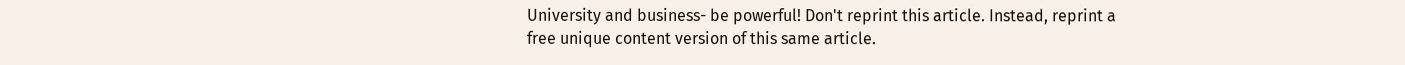University and business- be powerful! Don't reprint this article. Instead, reprint a free unique content version of this same article.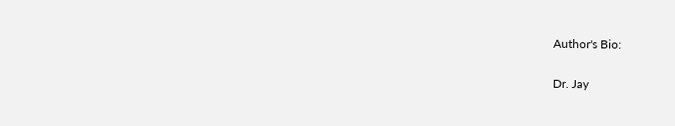Author's Bio:

Dr. Jay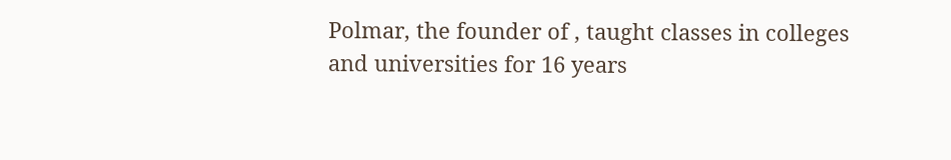Polmar, the founder of , taught classes in colleges and universities for 16 years